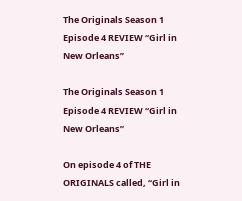The Originals Season 1 Episode 4 REVIEW “Girl in New Orleans”

The Originals Season 1 Episode 4 REVIEW “Girl in New Orleans”

On episode 4 of THE ORIGINALS called, “Girl in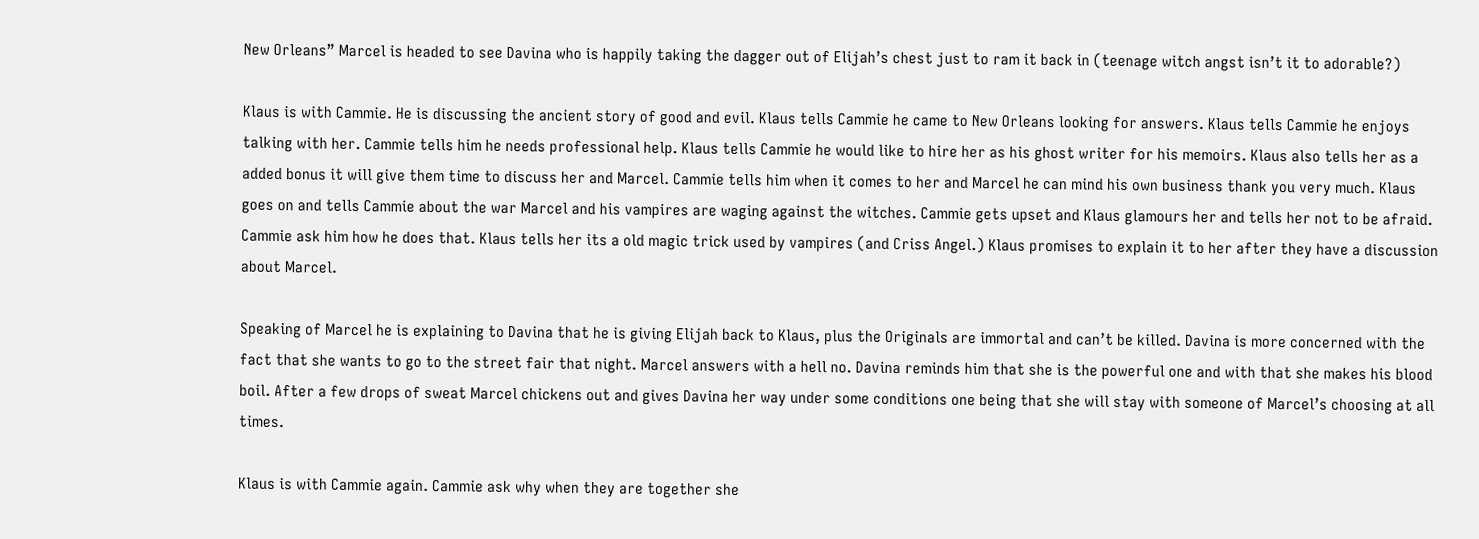New Orleans” Marcel is headed to see Davina who is happily taking the dagger out of Elijah’s chest just to ram it back in (teenage witch angst isn’t it to adorable?)

Klaus is with Cammie. He is discussing the ancient story of good and evil. Klaus tells Cammie he came to New Orleans looking for answers. Klaus tells Cammie he enjoys talking with her. Cammie tells him he needs professional help. Klaus tells Cammie he would like to hire her as his ghost writer for his memoirs. Klaus also tells her as a added bonus it will give them time to discuss her and Marcel. Cammie tells him when it comes to her and Marcel he can mind his own business thank you very much. Klaus goes on and tells Cammie about the war Marcel and his vampires are waging against the witches. Cammie gets upset and Klaus glamours her and tells her not to be afraid. Cammie ask him how he does that. Klaus tells her its a old magic trick used by vampires (and Criss Angel.) Klaus promises to explain it to her after they have a discussion about Marcel.

Speaking of Marcel he is explaining to Davina that he is giving Elijah back to Klaus, plus the Originals are immortal and can’t be killed. Davina is more concerned with the fact that she wants to go to the street fair that night. Marcel answers with a hell no. Davina reminds him that she is the powerful one and with that she makes his blood boil. After a few drops of sweat Marcel chickens out and gives Davina her way under some conditions one being that she will stay with someone of Marcel’s choosing at all times.

Klaus is with Cammie again. Cammie ask why when they are together she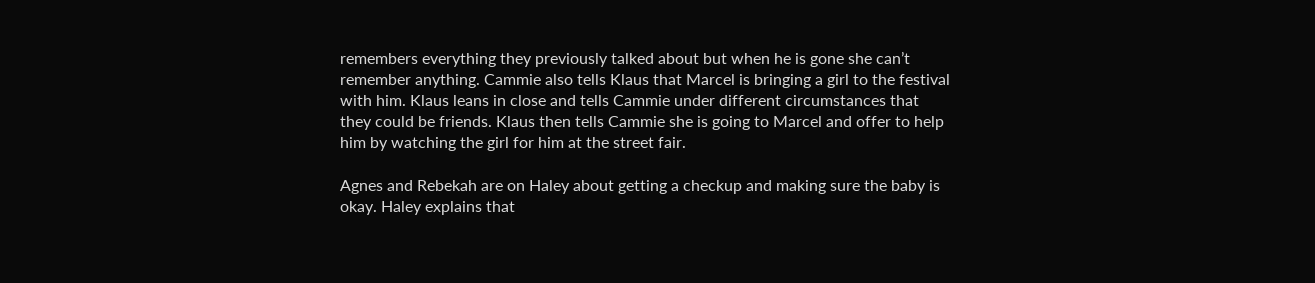remembers everything they previously talked about but when he is gone she can’t remember anything. Cammie also tells Klaus that Marcel is bringing a girl to the festival with him. Klaus leans in close and tells Cammie under different circumstances that they could be friends. Klaus then tells Cammie she is going to Marcel and offer to help him by watching the girl for him at the street fair.

Agnes and Rebekah are on Haley about getting a checkup and making sure the baby is okay. Haley explains that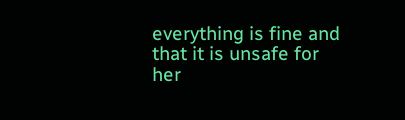everything is fine and that it is unsafe for her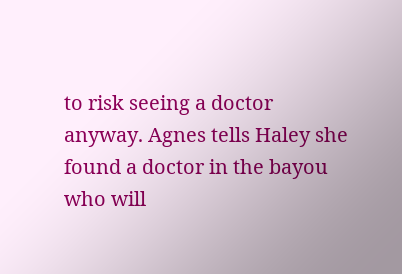to risk seeing a doctor anyway. Agnes tells Haley she found a doctor in the bayou who will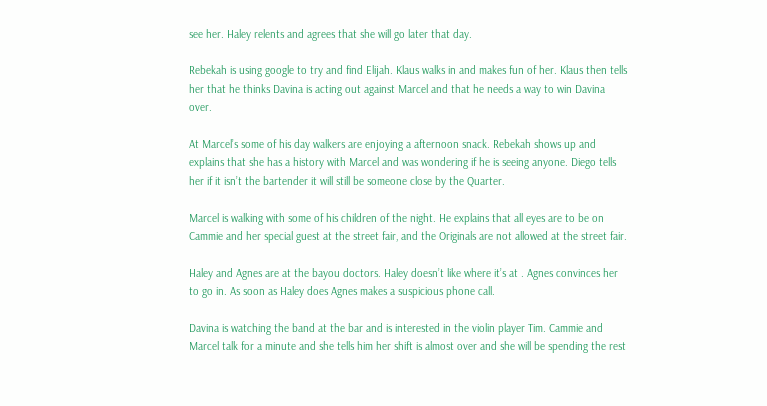see her. Haley relents and agrees that she will go later that day.

Rebekah is using google to try and find Elijah. Klaus walks in and makes fun of her. Klaus then tells her that he thinks Davina is acting out against Marcel and that he needs a way to win Davina over.

At Marcel’s some of his day walkers are enjoying a afternoon snack. Rebekah shows up and explains that she has a history with Marcel and was wondering if he is seeing anyone. Diego tells her if it isn’t the bartender it will still be someone close by the Quarter.

Marcel is walking with some of his children of the night. He explains that all eyes are to be on Cammie and her special guest at the street fair, and the Originals are not allowed at the street fair.

Haley and Agnes are at the bayou doctors. Haley doesn’t like where it’s at . Agnes convinces her to go in. As soon as Haley does Agnes makes a suspicious phone call.

Davina is watching the band at the bar and is interested in the violin player Tim. Cammie and Marcel talk for a minute and she tells him her shift is almost over and she will be spending the rest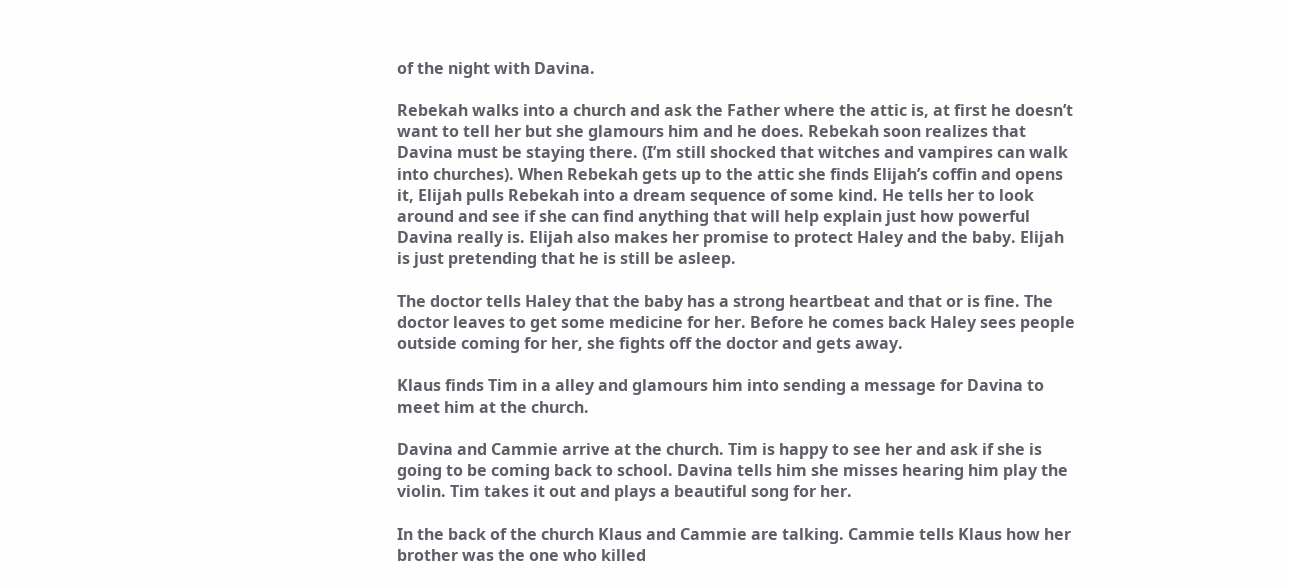of the night with Davina.

Rebekah walks into a church and ask the Father where the attic is, at first he doesn’t want to tell her but she glamours him and he does. Rebekah soon realizes that Davina must be staying there. (I’m still shocked that witches and vampires can walk into churches). When Rebekah gets up to the attic she finds Elijah’s coffin and opens it, Elijah pulls Rebekah into a dream sequence of some kind. He tells her to look around and see if she can find anything that will help explain just how powerful Davina really is. Elijah also makes her promise to protect Haley and the baby. Elijah is just pretending that he is still be asleep.

The doctor tells Haley that the baby has a strong heartbeat and that or is fine. The doctor leaves to get some medicine for her. Before he comes back Haley sees people outside coming for her, she fights off the doctor and gets away.

Klaus finds Tim in a alley and glamours him into sending a message for Davina to meet him at the church.

Davina and Cammie arrive at the church. Tim is happy to see her and ask if she is going to be coming back to school. Davina tells him she misses hearing him play the violin. Tim takes it out and plays a beautiful song for her.

In the back of the church Klaus and Cammie are talking. Cammie tells Klaus how her brother was the one who killed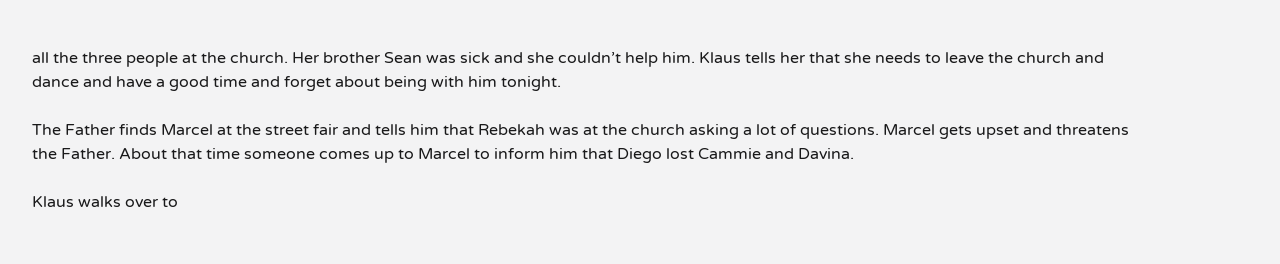all the three people at the church. Her brother Sean was sick and she couldn’t help him. Klaus tells her that she needs to leave the church and dance and have a good time and forget about being with him tonight.

The Father finds Marcel at the street fair and tells him that Rebekah was at the church asking a lot of questions. Marcel gets upset and threatens the Father. About that time someone comes up to Marcel to inform him that Diego lost Cammie and Davina.

Klaus walks over to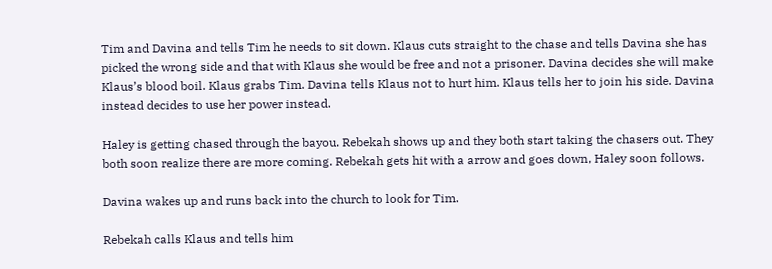Tim and Davina and tells Tim he needs to sit down. Klaus cuts straight to the chase and tells Davina she has picked the wrong side and that with Klaus she would be free and not a prisoner. Davina decides she will make Klaus’s blood boil. Klaus grabs Tim. Davina tells Klaus not to hurt him. Klaus tells her to join his side. Davina instead decides to use her power instead.

Haley is getting chased through the bayou. Rebekah shows up and they both start taking the chasers out. They both soon realize there are more coming. Rebekah gets hit with a arrow and goes down, Haley soon follows.

Davina wakes up and runs back into the church to look for Tim.

Rebekah calls Klaus and tells him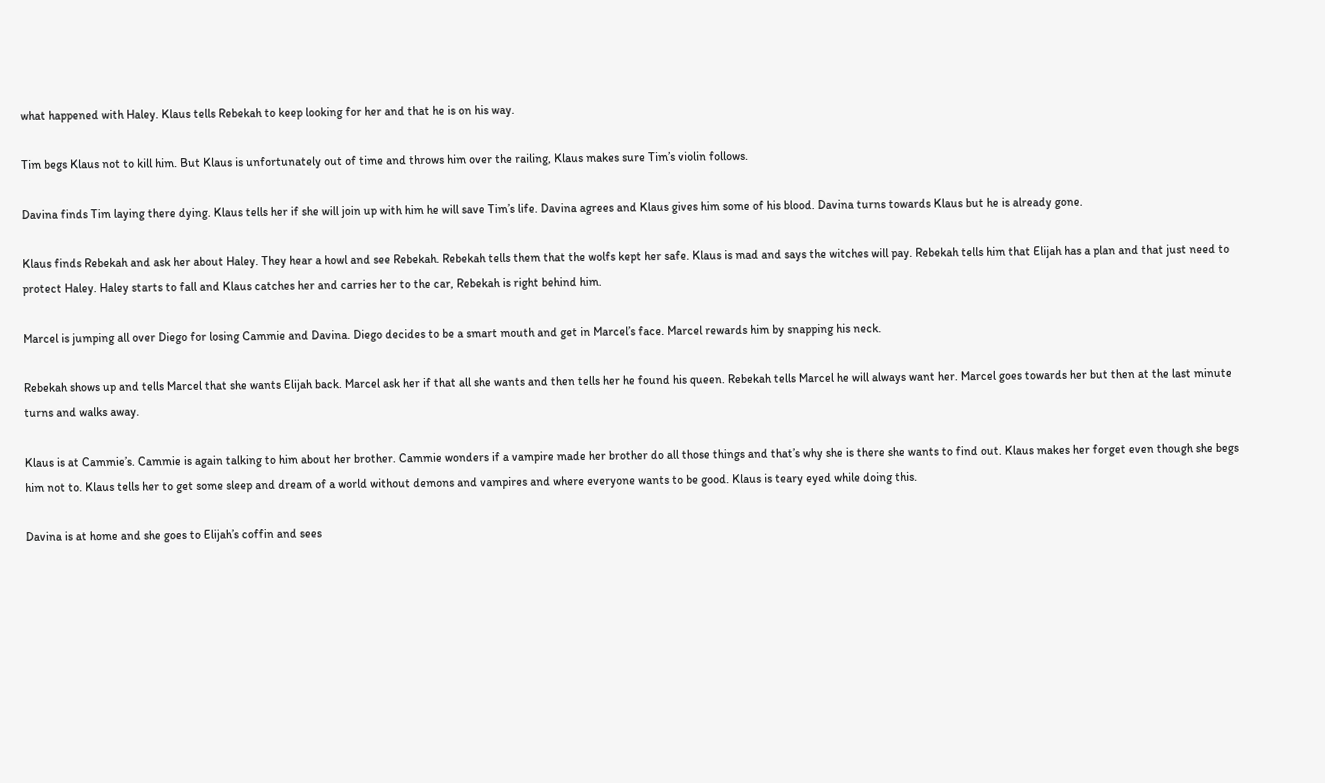what happened with Haley. Klaus tells Rebekah to keep looking for her and that he is on his way.

Tim begs Klaus not to kill him. But Klaus is unfortunately out of time and throws him over the railing, Klaus makes sure Tim’s violin follows.

Davina finds Tim laying there dying. Klaus tells her if she will join up with him he will save Tim’s life. Davina agrees and Klaus gives him some of his blood. Davina turns towards Klaus but he is already gone.

Klaus finds Rebekah and ask her about Haley. They hear a howl and see Rebekah. Rebekah tells them that the wolfs kept her safe. Klaus is mad and says the witches will pay. Rebekah tells him that Elijah has a plan and that just need to protect Haley. Haley starts to fall and Klaus catches her and carries her to the car, Rebekah is right behind him.

Marcel is jumping all over Diego for losing Cammie and Davina. Diego decides to be a smart mouth and get in Marcel’s face. Marcel rewards him by snapping his neck.

Rebekah shows up and tells Marcel that she wants Elijah back. Marcel ask her if that all she wants and then tells her he found his queen. Rebekah tells Marcel he will always want her. Marcel goes towards her but then at the last minute turns and walks away.

Klaus is at Cammie’s. Cammie is again talking to him about her brother. Cammie wonders if a vampire made her brother do all those things and that’s why she is there she wants to find out. Klaus makes her forget even though she begs him not to. Klaus tells her to get some sleep and dream of a world without demons and vampires and where everyone wants to be good. Klaus is teary eyed while doing this.

Davina is at home and she goes to Elijah’s coffin and sees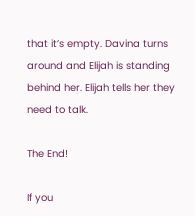that it’s empty. Davina turns around and Elijah is standing behind her. Elijah tells her they need to talk.

The End!

If you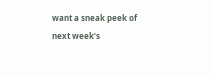want a sneak peek of next week’s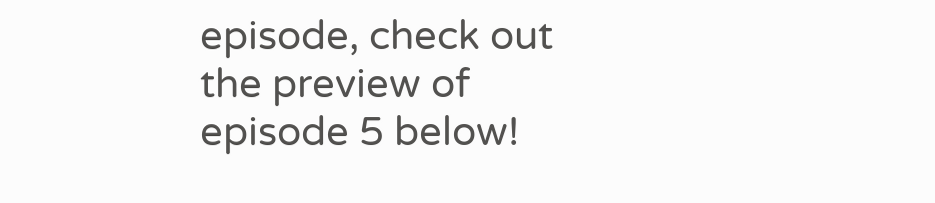episode, check out the preview of episode 5 below!